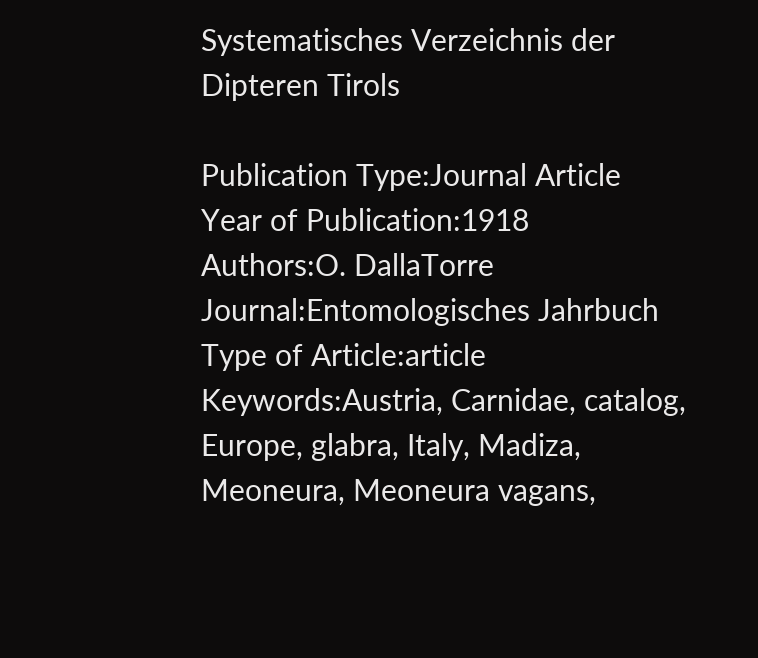Systematisches Verzeichnis der Dipteren Tirols

Publication Type:Journal Article
Year of Publication:1918
Authors:O. DallaTorre
Journal:Entomologisches Jahrbuch
Type of Article:article
Keywords:Austria, Carnidae, catalog, Europe, glabra, Italy, Madiza, Meoneura, Meoneura vagans,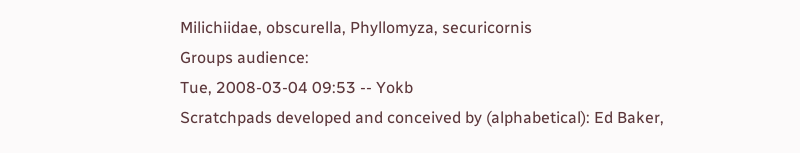Milichiidae, obscurella, Phyllomyza, securicornis
Groups audience:
Tue, 2008-03-04 09:53 -- Yokb
Scratchpads developed and conceived by (alphabetical): Ed Baker,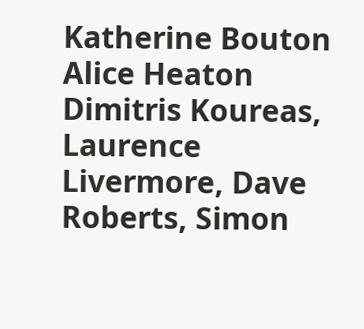Katherine Bouton Alice Heaton Dimitris Koureas, Laurence Livermore, Dave Roberts, Simon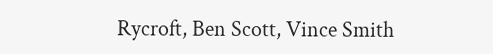Rycroft, Ben Scott, Vince Smith